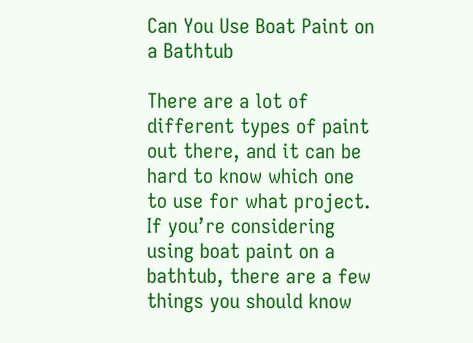Can You Use Boat Paint on a Bathtub

There are a lot of different types of paint out there, and it can be hard to know which one to use for what project. If you’re considering using boat paint on a bathtub, there are a few things you should know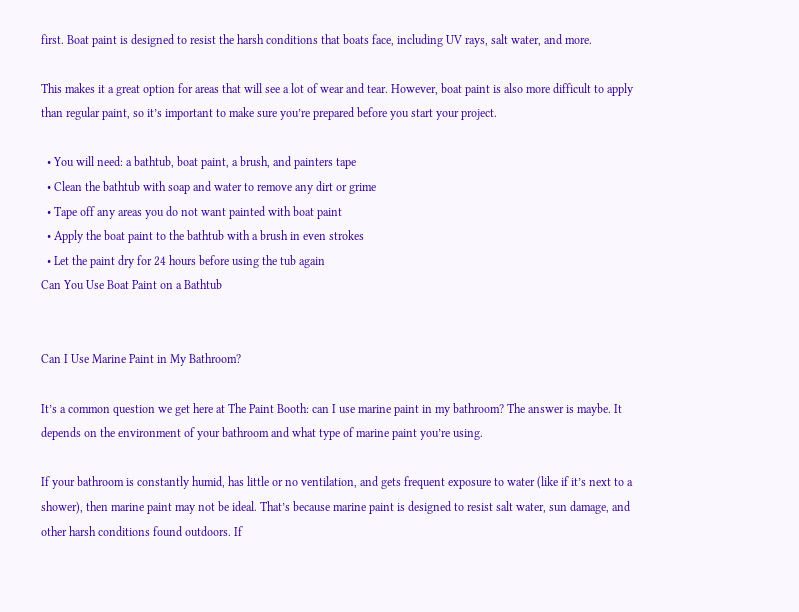first. Boat paint is designed to resist the harsh conditions that boats face, including UV rays, salt water, and more.

This makes it a great option for areas that will see a lot of wear and tear. However, boat paint is also more difficult to apply than regular paint, so it’s important to make sure you’re prepared before you start your project.

  • You will need: a bathtub, boat paint, a brush, and painters tape
  • Clean the bathtub with soap and water to remove any dirt or grime
  • Tape off any areas you do not want painted with boat paint
  • Apply the boat paint to the bathtub with a brush in even strokes
  • Let the paint dry for 24 hours before using the tub again
Can You Use Boat Paint on a Bathtub


Can I Use Marine Paint in My Bathroom?

It’s a common question we get here at The Paint Booth: can I use marine paint in my bathroom? The answer is maybe. It depends on the environment of your bathroom and what type of marine paint you’re using.

If your bathroom is constantly humid, has little or no ventilation, and gets frequent exposure to water (like if it’s next to a shower), then marine paint may not be ideal. That’s because marine paint is designed to resist salt water, sun damage, and other harsh conditions found outdoors. If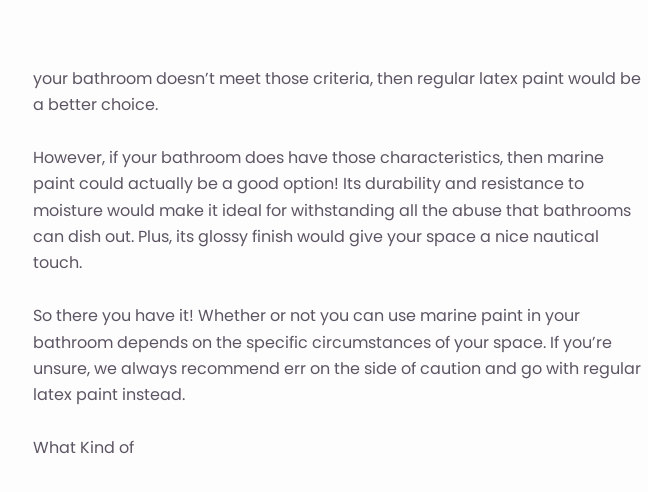your bathroom doesn’t meet those criteria, then regular latex paint would be a better choice.

However, if your bathroom does have those characteristics, then marine paint could actually be a good option! Its durability and resistance to moisture would make it ideal for withstanding all the abuse that bathrooms can dish out. Plus, its glossy finish would give your space a nice nautical touch.

So there you have it! Whether or not you can use marine paint in your bathroom depends on the specific circumstances of your space. If you’re unsure, we always recommend err on the side of caution and go with regular latex paint instead.

What Kind of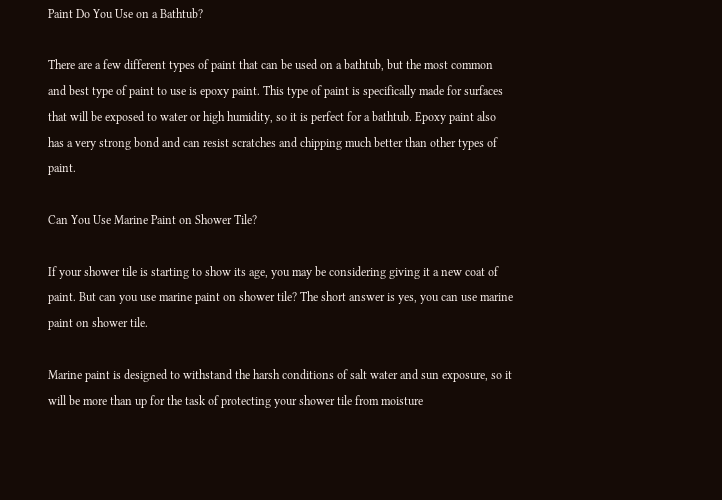Paint Do You Use on a Bathtub?

There are a few different types of paint that can be used on a bathtub, but the most common and best type of paint to use is epoxy paint. This type of paint is specifically made for surfaces that will be exposed to water or high humidity, so it is perfect for a bathtub. Epoxy paint also has a very strong bond and can resist scratches and chipping much better than other types of paint.

Can You Use Marine Paint on Shower Tile?

If your shower tile is starting to show its age, you may be considering giving it a new coat of paint. But can you use marine paint on shower tile? The short answer is yes, you can use marine paint on shower tile.

Marine paint is designed to withstand the harsh conditions of salt water and sun exposure, so it will be more than up for the task of protecting your shower tile from moisture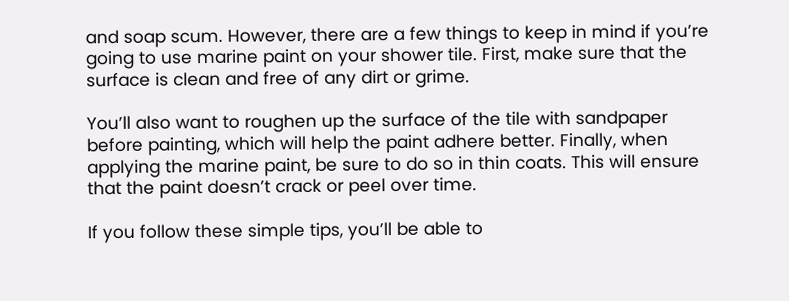and soap scum. However, there are a few things to keep in mind if you’re going to use marine paint on your shower tile. First, make sure that the surface is clean and free of any dirt or grime.

You’ll also want to roughen up the surface of the tile with sandpaper before painting, which will help the paint adhere better. Finally, when applying the marine paint, be sure to do so in thin coats. This will ensure that the paint doesn’t crack or peel over time.

If you follow these simple tips, you’ll be able to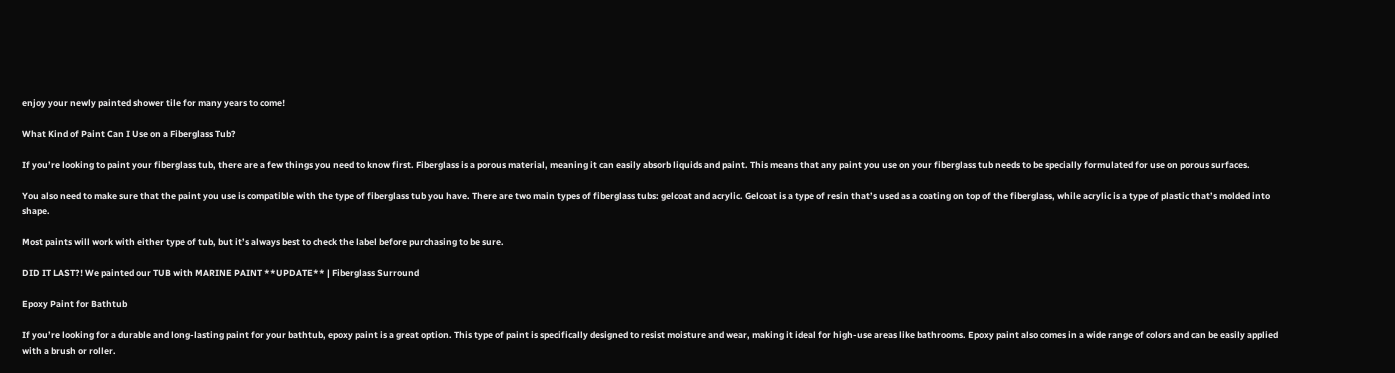enjoy your newly painted shower tile for many years to come!

What Kind of Paint Can I Use on a Fiberglass Tub?

If you’re looking to paint your fiberglass tub, there are a few things you need to know first. Fiberglass is a porous material, meaning it can easily absorb liquids and paint. This means that any paint you use on your fiberglass tub needs to be specially formulated for use on porous surfaces.

You also need to make sure that the paint you use is compatible with the type of fiberglass tub you have. There are two main types of fiberglass tubs: gelcoat and acrylic. Gelcoat is a type of resin that’s used as a coating on top of the fiberglass, while acrylic is a type of plastic that’s molded into shape.

Most paints will work with either type of tub, but it’s always best to check the label before purchasing to be sure.

DID IT LAST?! We painted our TUB with MARINE PAINT **UPDATE** | Fiberglass Surround

Epoxy Paint for Bathtub

If you’re looking for a durable and long-lasting paint for your bathtub, epoxy paint is a great option. This type of paint is specifically designed to resist moisture and wear, making it ideal for high-use areas like bathrooms. Epoxy paint also comes in a wide range of colors and can be easily applied with a brush or roller.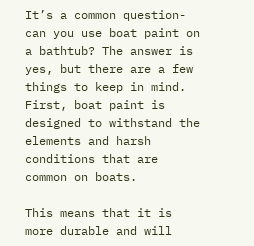It’s a common question- can you use boat paint on a bathtub? The answer is yes, but there are a few things to keep in mind. First, boat paint is designed to withstand the elements and harsh conditions that are common on boats.

This means that it is more durable and will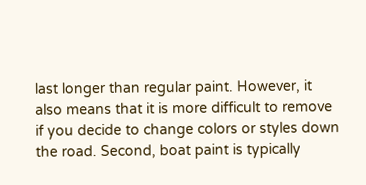last longer than regular paint. However, it also means that it is more difficult to remove if you decide to change colors or styles down the road. Second, boat paint is typically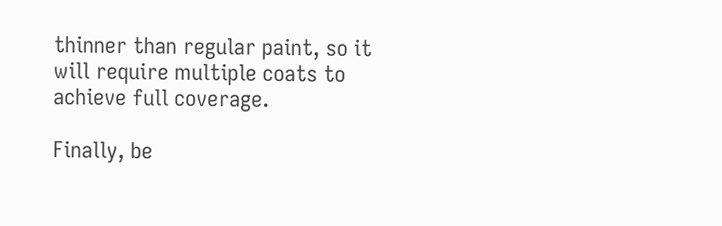thinner than regular paint, so it will require multiple coats to achieve full coverage.

Finally, be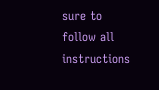sure to follow all instructions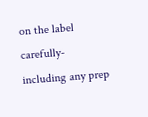on the label carefully- including any prep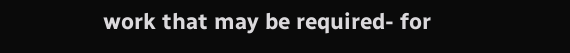work that may be required- for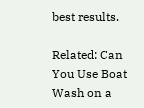best results.

Related: Can You Use Boat Wash on a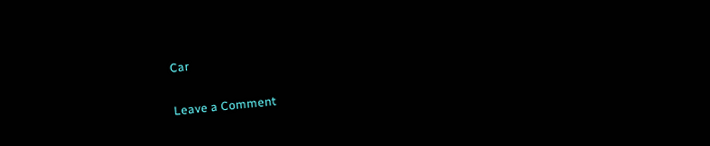Car

Leave a Comment